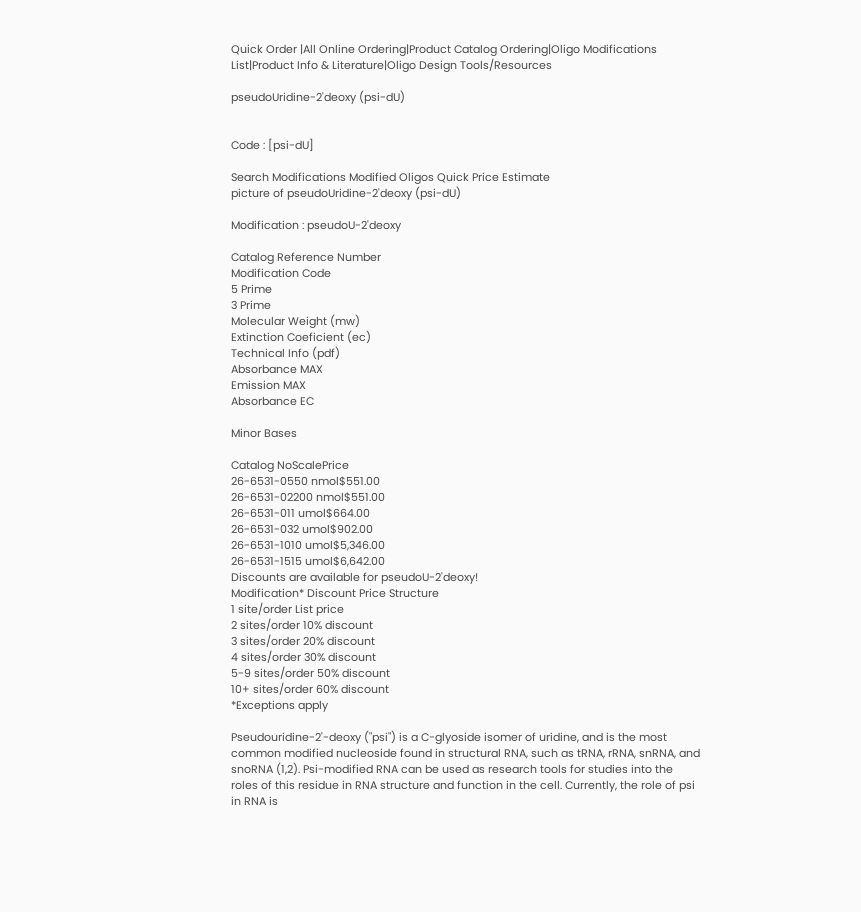Quick Order |All Online Ordering|Product Catalog Ordering|Oligo Modifications List|Product Info & Literature|Oligo Design Tools/Resources

pseudoUridine-2'deoxy (psi-dU)


Code : [psi-dU]

Search Modifications Modified Oligos Quick Price Estimate
picture of pseudoUridine-2'deoxy (psi-dU)

Modification : pseudoU-2'deoxy

Catalog Reference Number
Modification Code
5 Prime
3 Prime
Molecular Weight (mw)
Extinction Coeficient (ec)
Technical Info (pdf)
Absorbance MAX
Emission MAX
Absorbance EC

Minor Bases

Catalog NoScalePrice
26-6531-0550 nmol$551.00
26-6531-02200 nmol$551.00
26-6531-011 umol$664.00
26-6531-032 umol$902.00
26-6531-1010 umol$5,346.00
26-6531-1515 umol$6,642.00
Discounts are available for pseudoU-2'deoxy!
Modification* Discount Price Structure
1 site/order List price
2 sites/order 10% discount
3 sites/order 20% discount
4 sites/order 30% discount
5-9 sites/order 50% discount
10+ sites/order 60% discount
*Exceptions apply

Pseudouridine-2'-deoxy ("psi") is a C-glyoside isomer of uridine, and is the most common modified nucleoside found in structural RNA, such as tRNA, rRNA, snRNA, and snoRNA (1,2). Psi-modified RNA can be used as research tools for studies into the roles of this residue in RNA structure and function in the cell. Currently, the role of psi in RNA is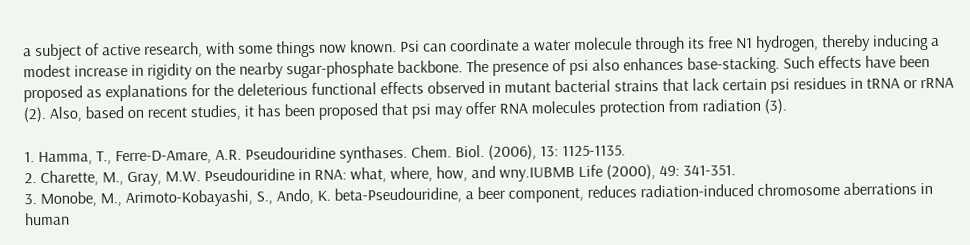a subject of active research, with some things now known. Psi can coordinate a water molecule through its free N1 hydrogen, thereby inducing a modest increase in rigidity on the nearby sugar-phosphate backbone. The presence of psi also enhances base-stacking. Such effects have been proposed as explanations for the deleterious functional effects observed in mutant bacterial strains that lack certain psi residues in tRNA or rRNA (2). Also, based on recent studies, it has been proposed that psi may offer RNA molecules protection from radiation (3).

1. Hamma, T., Ferre-D-Amare, A.R. Pseudouridine synthases. Chem. Biol. (2006), 13: 1125-1135.
2. Charette, M., Gray, M.W. Pseudouridine in RNA: what, where, how, and wny.IUBMB Life (2000), 49: 341-351.
3. Monobe, M., Arimoto-Kobayashi, S., Ando, K. beta-Pseudouridine, a beer component, reduces radiation-induced chromosome aberrations in human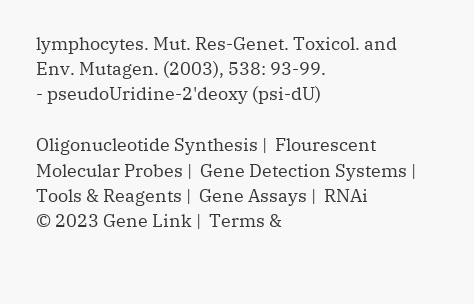lymphocytes. Mut. Res-Genet. Toxicol. and Env. Mutagen. (2003), 538: 93-99.
- pseudoUridine-2'deoxy (psi-dU)

Oligonucleotide Synthesis |  Flourescent Molecular Probes |  Gene Detection Systems |  Tools & Reagents |  Gene Assays |  RNAi
© 2023 Gene Link |  Terms &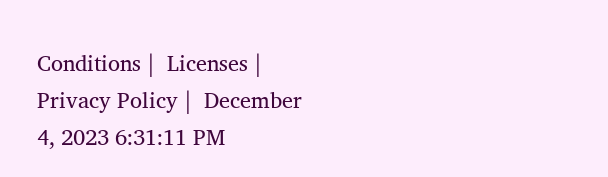Conditions |  Licenses |  Privacy Policy |  December 4, 2023 6:31:11 PM